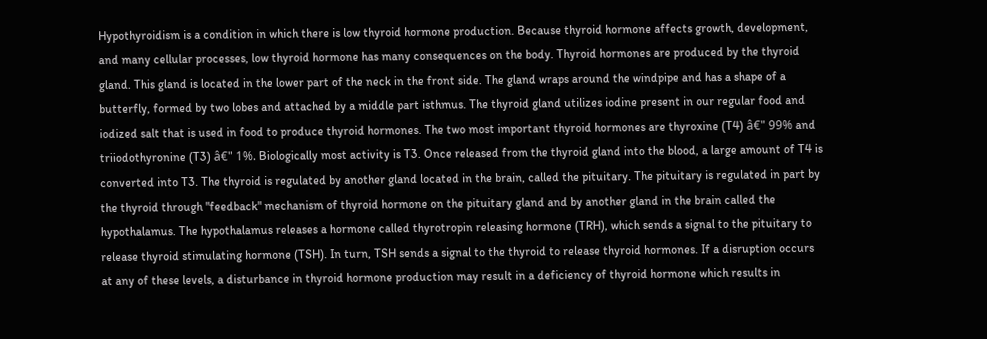Hypothyroidism is a condition in which there is low thyroid hormone production. Because thyroid hormone affects growth, development, and many cellular processes, low thyroid hormone has many consequences on the body. Thyroid hormones are produced by the thyroid gland. This gland is located in the lower part of the neck in the front side. The gland wraps around the windpipe and has a shape of a butterfly, formed by two lobes and attached by a middle part isthmus. The thyroid gland utilizes iodine present in our regular food and iodized salt that is used in food to produce thyroid hormones. The two most important thyroid hormones are thyroxine (T4) â€" 99% and triiodothyronine (T3) â€" 1%. Biologically most activity is T3. Once released from the thyroid gland into the blood, a large amount of T4 is converted into T3. The thyroid is regulated by another gland located in the brain, called the pituitary. The pituitary is regulated in part by the thyroid through "feedback" mechanism of thyroid hormone on the pituitary gland and by another gland in the brain called the hypothalamus. The hypothalamus releases a hormone called thyrotropin releasing hormone (TRH), which sends a signal to the pituitary to release thyroid stimulating hormone (TSH). In turn, TSH sends a signal to the thyroid to release thyroid hormones. If a disruption occurs at any of these levels, a disturbance in thyroid hormone production may result in a deficiency of thyroid hormone which results in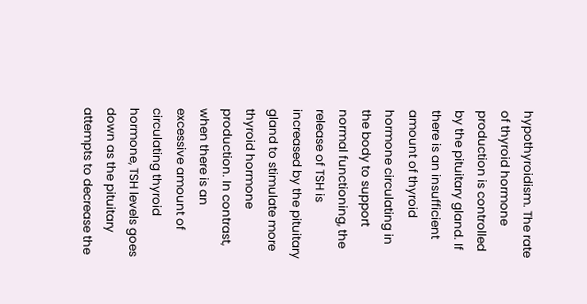hypothyroidism. The rate of thyroid hormone production is controlled by the pituitary gland. If there is an insufficient amount of thyroid hormone circulating in the body to support normal functioning, the release of TSH is increased by the pituitary gland to stimulate more thyroid hormone production. In contrast, when there is an excessive amount of circulating thyroid hormone, TSH levels goes down as the pituitary attempts to decrease the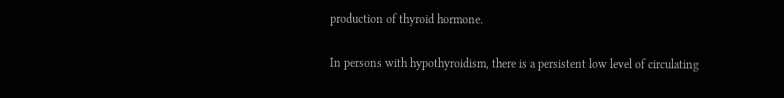production of thyroid hormone.

In persons with hypothyroidism, there is a persistent low level of circulating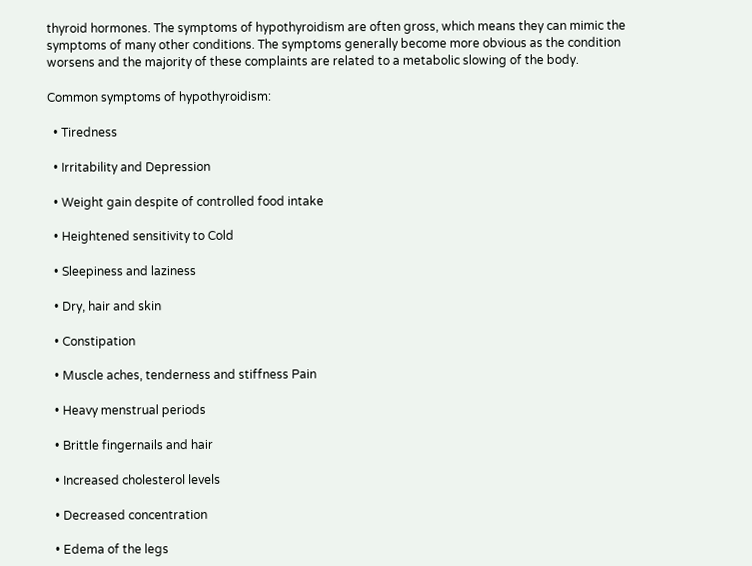thyroid hormones. The symptoms of hypothyroidism are often gross, which means they can mimic the symptoms of many other conditions. The symptoms generally become more obvious as the condition worsens and the majority of these complaints are related to a metabolic slowing of the body.

Common symptoms of hypothyroidism:

  • Tiredness

  • Irritability and Depression

  • Weight gain despite of controlled food intake

  • Heightened sensitivity to Cold

  • Sleepiness and laziness

  • Dry, hair and skin

  • Constipation

  • Muscle aches, tenderness and stiffness Pain

  • Heavy menstrual periods

  • Brittle fingernails and hair

  • Increased cholesterol levels

  • Decreased concentration

  • Edema of the legs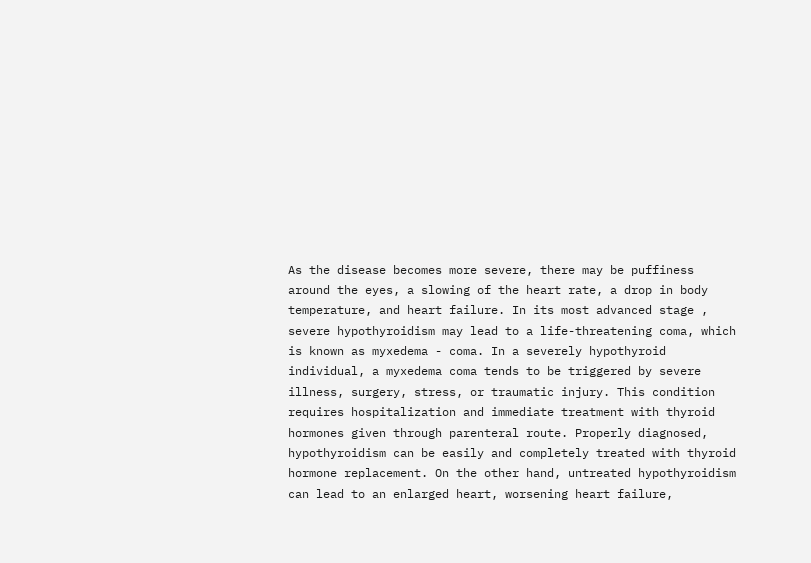As the disease becomes more severe, there may be puffiness around the eyes, a slowing of the heart rate, a drop in body temperature, and heart failure. In its most advanced stage , severe hypothyroidism may lead to a life-threatening coma, which is known as myxedema - coma. In a severely hypothyroid individual, a myxedema coma tends to be triggered by severe illness, surgery, stress, or traumatic injury. This condition requires hospitalization and immediate treatment with thyroid hormones given through parenteral route. Properly diagnosed, hypothyroidism can be easily and completely treated with thyroid hormone replacement. On the other hand, untreated hypothyroidism can lead to an enlarged heart, worsening heart failure,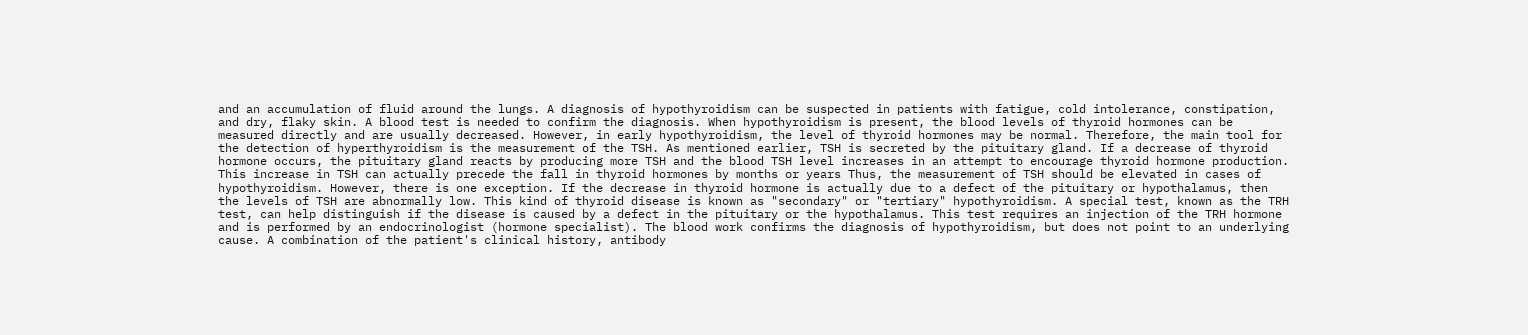and an accumulation of fluid around the lungs. A diagnosis of hypothyroidism can be suspected in patients with fatigue, cold intolerance, constipation, and dry, flaky skin. A blood test is needed to confirm the diagnosis. When hypothyroidism is present, the blood levels of thyroid hormones can be measured directly and are usually decreased. However, in early hypothyroidism, the level of thyroid hormones may be normal. Therefore, the main tool for the detection of hyperthyroidism is the measurement of the TSH. As mentioned earlier, TSH is secreted by the pituitary gland. If a decrease of thyroid hormone occurs, the pituitary gland reacts by producing more TSH and the blood TSH level increases in an attempt to encourage thyroid hormone production. This increase in TSH can actually precede the fall in thyroid hormones by months or years Thus, the measurement of TSH should be elevated in cases of hypothyroidism. However, there is one exception. If the decrease in thyroid hormone is actually due to a defect of the pituitary or hypothalamus, then the levels of TSH are abnormally low. This kind of thyroid disease is known as "secondary" or "tertiary" hypothyroidism. A special test, known as the TRH test, can help distinguish if the disease is caused by a defect in the pituitary or the hypothalamus. This test requires an injection of the TRH hormone and is performed by an endocrinologist (hormone specialist). The blood work confirms the diagnosis of hypothyroidism, but does not point to an underlying cause. A combination of the patient's clinical history, antibody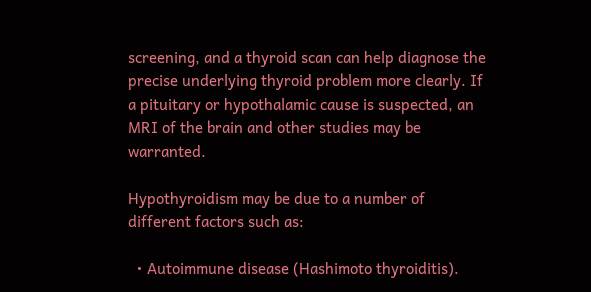screening, and a thyroid scan can help diagnose the precise underlying thyroid problem more clearly. If a pituitary or hypothalamic cause is suspected, an MRI of the brain and other studies may be warranted.

Hypothyroidism may be due to a number of different factors such as:

  • Autoimmune disease (Hashimoto thyroiditis).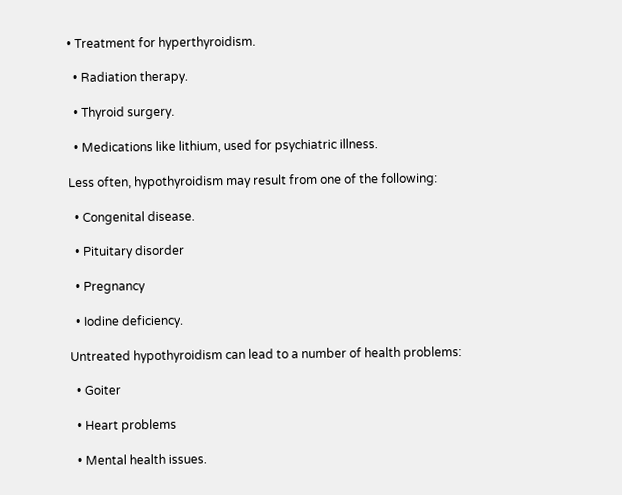• Treatment for hyperthyroidism.

  • Radiation therapy.

  • Thyroid surgery.

  • Medications like lithium, used for psychiatric illness.

Less often, hypothyroidism may result from one of the following:

  • Congenital disease.

  • Pituitary disorder

  • Pregnancy

  • Iodine deficiency.

Untreated hypothyroidism can lead to a number of health problems:

  • Goiter

  • Heart problems

  • Mental health issues.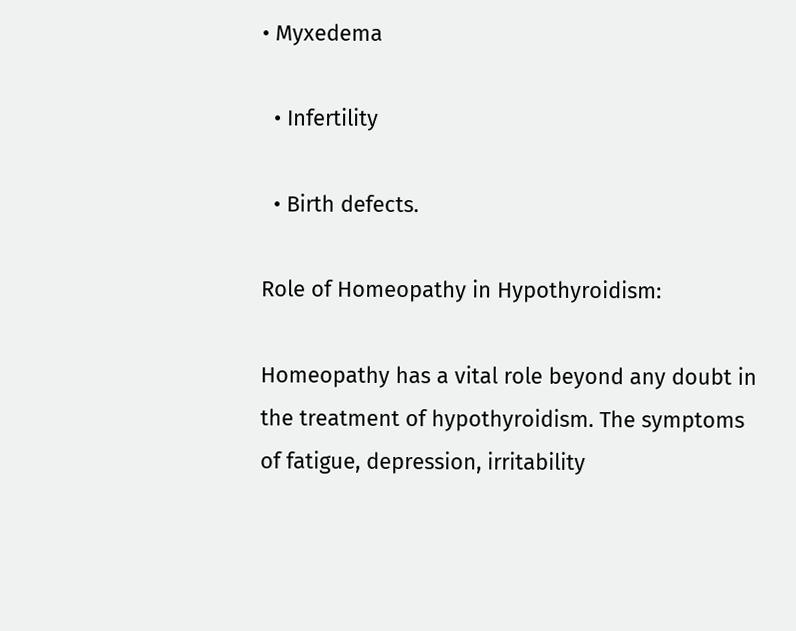• Myxedema

  • Infertility

  • Birth defects.

Role of Homeopathy in Hypothyroidism:

Homeopathy has a vital role beyond any doubt in the treatment of hypothyroidism. The symptoms of fatigue, depression, irritability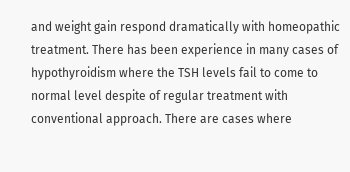and weight gain respond dramatically with homeopathic treatment. There has been experience in many cases of hypothyroidism where the TSH levels fail to come to normal level despite of regular treatment with conventional approach. There are cases where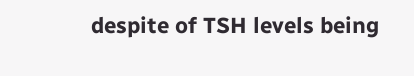despite of TSH levels being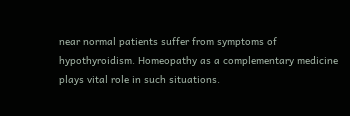near normal patients suffer from symptoms of hypothyroidism. Homeopathy as a complementary medicine plays vital role in such situations.